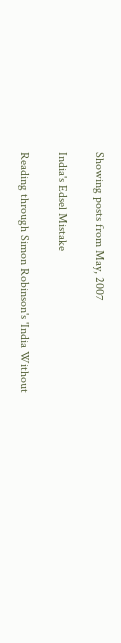Showing posts from May, 2007

India's Edsel Mistake

Reading through Simon Robinson's 'India Without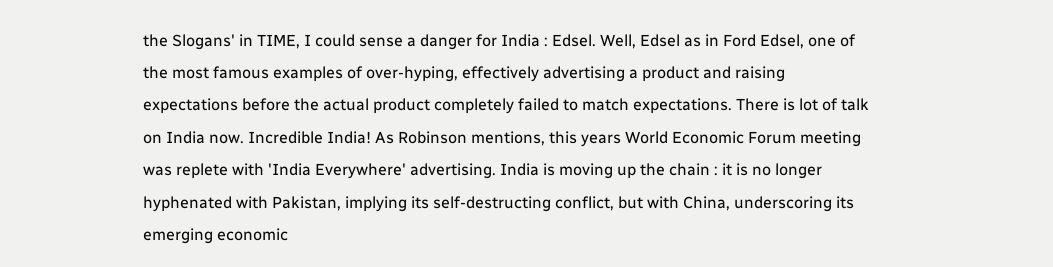the Slogans' in TIME, I could sense a danger for India : Edsel. Well, Edsel as in Ford Edsel, one of the most famous examples of over-hyping, effectively advertising a product and raising expectations before the actual product completely failed to match expectations. There is lot of talk on India now. Incredible India! As Robinson mentions, this years World Economic Forum meeting was replete with 'India Everywhere' advertising. India is moving up the chain : it is no longer hyphenated with Pakistan, implying its self-destructing conflict, but with China, underscoring its emerging economic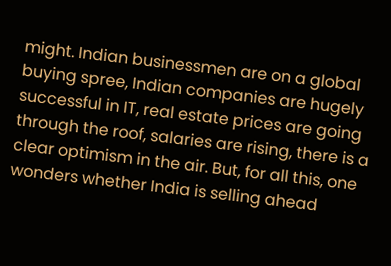might. Indian businessmen are on a global buying spree, Indian companies are hugely successful in IT, real estate prices are going through the roof, salaries are rising, there is a clear optimism in the air. But, for all this, one wonders whether India is selling ahead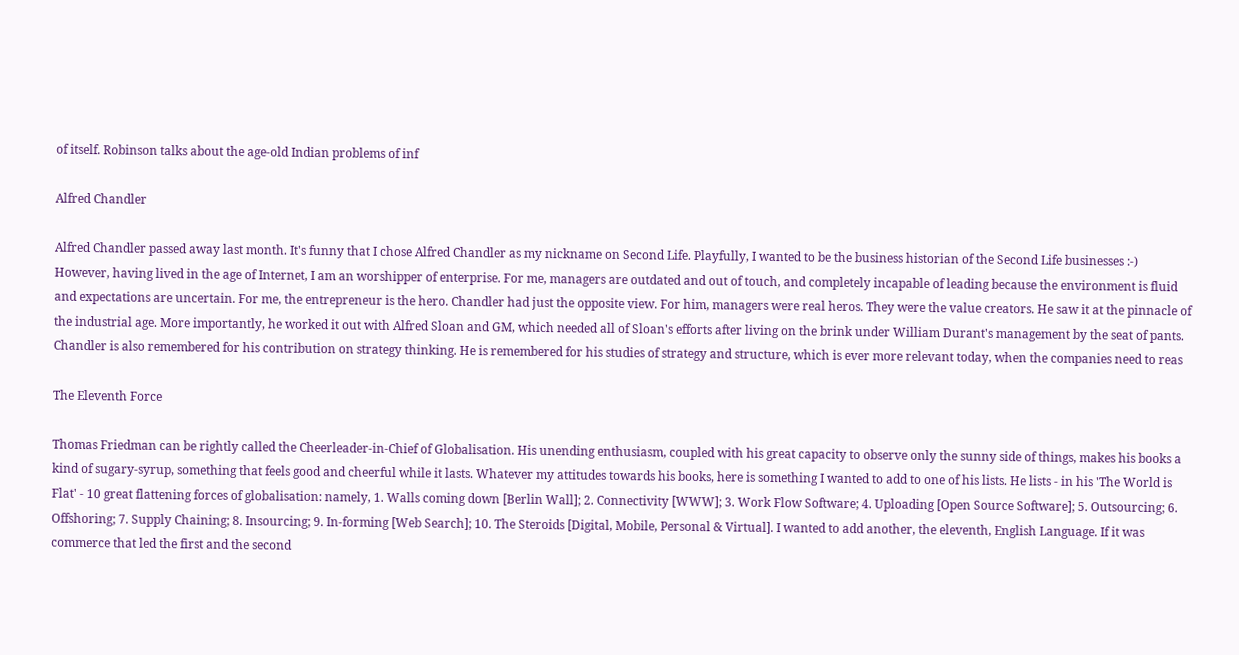of itself. Robinson talks about the age-old Indian problems of inf

Alfred Chandler

Alfred Chandler passed away last month. It's funny that I chose Alfred Chandler as my nickname on Second Life. Playfully, I wanted to be the business historian of the Second Life businesses :-) However, having lived in the age of Internet, I am an worshipper of enterprise. For me, managers are outdated and out of touch, and completely incapable of leading because the environment is fluid and expectations are uncertain. For me, the entrepreneur is the hero. Chandler had just the opposite view. For him, managers were real heros. They were the value creators. He saw it at the pinnacle of the industrial age. More importantly, he worked it out with Alfred Sloan and GM, which needed all of Sloan's efforts after living on the brink under William Durant's management by the seat of pants. Chandler is also remembered for his contribution on strategy thinking. He is remembered for his studies of strategy and structure, which is ever more relevant today, when the companies need to reas

The Eleventh Force

Thomas Friedman can be rightly called the Cheerleader-in-Chief of Globalisation. His unending enthusiasm, coupled with his great capacity to observe only the sunny side of things, makes his books a kind of sugary-syrup, something that feels good and cheerful while it lasts. Whatever my attitudes towards his books, here is something I wanted to add to one of his lists. He lists - in his 'The World is Flat' - 10 great flattening forces of globalisation: namely, 1. Walls coming down [Berlin Wall]; 2. Connectivity [WWW]; 3. Work Flow Software; 4. Uploading [Open Source Software]; 5. Outsourcing; 6. Offshoring; 7. Supply Chaining; 8. Insourcing; 9. In-forming [Web Search]; 10. The Steroids [Digital, Mobile, Personal & Virtual]. I wanted to add another, the eleventh, English Language. If it was commerce that led the first and the second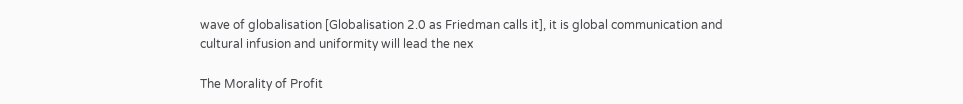wave of globalisation [Globalisation 2.0 as Friedman calls it], it is global communication and cultural infusion and uniformity will lead the nex

The Morality of Profit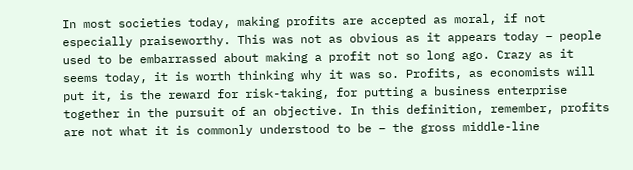In most societies today, making profits are accepted as moral, if not especially praiseworthy. This was not as obvious as it appears today – people used to be embarrassed about making a profit not so long ago. Crazy as it seems today, it is worth thinking why it was so. Profits, as economists will put it, is the reward for risk-taking, for putting a business enterprise together in the pursuit of an objective. In this definition, remember, profits are not what it is commonly understood to be – the gross middle-line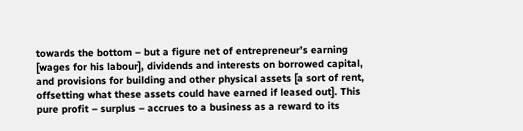towards the bottom – but a figure net of entrepreneur’s earning [wages for his labour], dividends and interests on borrowed capital, and provisions for building and other physical assets [a sort of rent, offsetting what these assets could have earned if leased out]. This pure profit – surplus – accrues to a business as a reward to its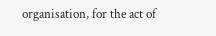organisation, for the act of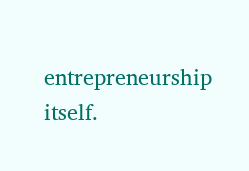entrepreneurship itself.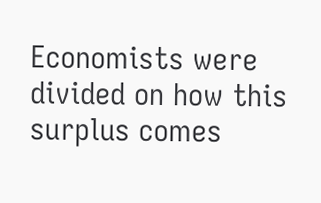Economists were divided on how this surplus comes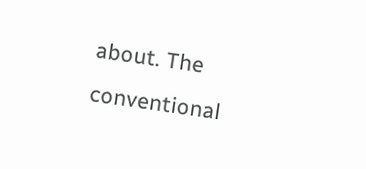about. The conventional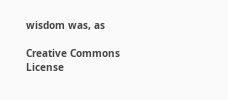wisdom was, as

Creative Commons License